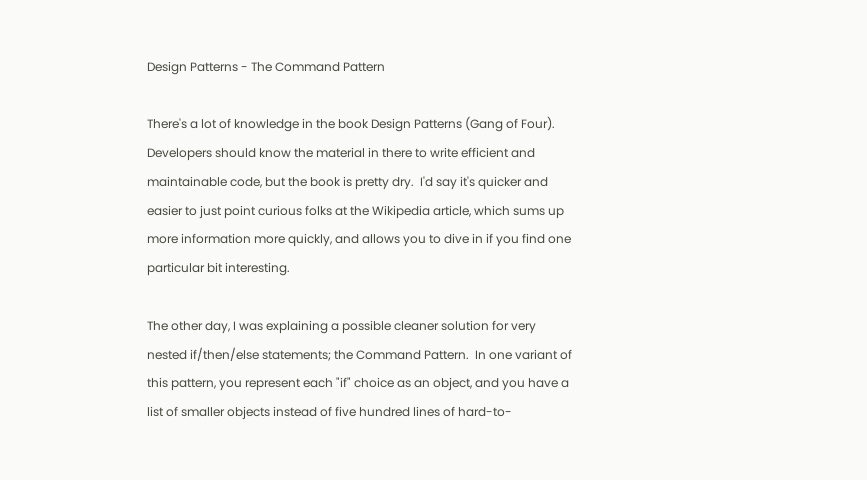Design Patterns - The Command Pattern

There's a lot of knowledge in the book Design Patterns (Gang of Four).  Developers should know the material in there to write efficient and maintainable code, but the book is pretty dry.  I'd say it's quicker and easier to just point curious folks at the Wikipedia article, which sums up more information more quickly, and allows you to dive in if you find one particular bit interesting.

The other day, I was explaining a possible cleaner solution for very nested if/then/else statements; the Command Pattern.  In one variant of this pattern, you represent each "if" choice as an object, and you have a list of smaller objects instead of five hundred lines of hard-to-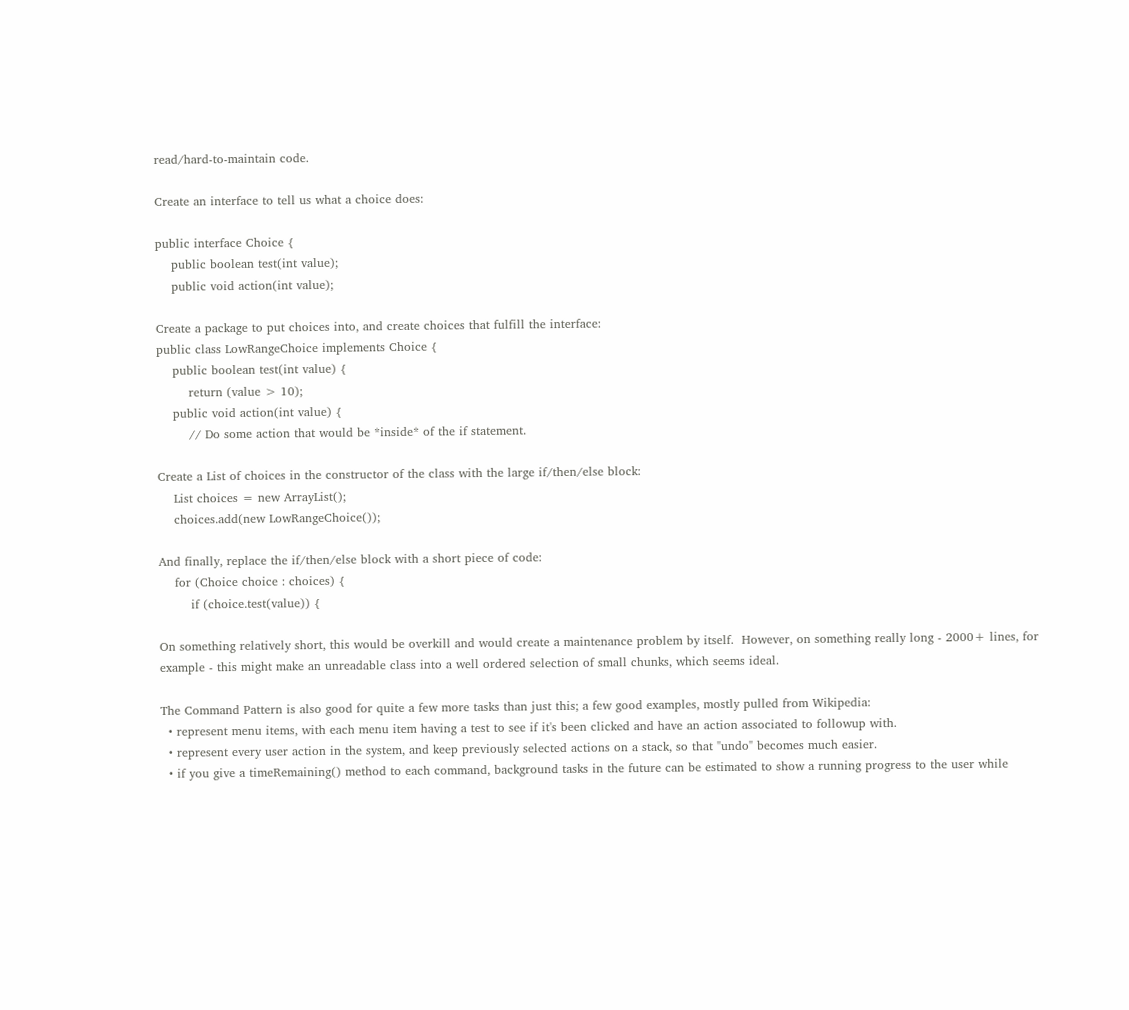read/hard-to-maintain code.

Create an interface to tell us what a choice does:

public interface Choice {
    public boolean test(int value);
    public void action(int value);

Create a package to put choices into, and create choices that fulfill the interface:
public class LowRangeChoice implements Choice {
    public boolean test(int value) {
        return (value > 10);
    public void action(int value) {
        // Do some action that would be *inside* of the if statement.

Create a List of choices in the constructor of the class with the large if/then/else block:
    List choices = new ArrayList();
    choices.add(new LowRangeChoice());

And finally, replace the if/then/else block with a short piece of code:
    for (Choice choice : choices) {
        if (choice.test(value)) {

On something relatively short, this would be overkill and would create a maintenance problem by itself.  However, on something really long - 2000+ lines, for example - this might make an unreadable class into a well ordered selection of small chunks, which seems ideal.

The Command Pattern is also good for quite a few more tasks than just this; a few good examples, mostly pulled from Wikipedia:
  • represent menu items, with each menu item having a test to see if it's been clicked and have an action associated to followup with.
  • represent every user action in the system, and keep previously selected actions on a stack, so that "undo" becomes much easier.
  • if you give a timeRemaining() method to each command, background tasks in the future can be estimated to show a running progress to the user while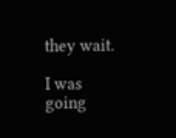they wait.

I was going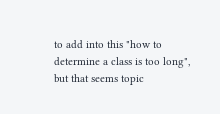to add into this "how to determine a class is too long", but that seems topic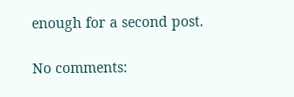enough for a second post.

No comments: